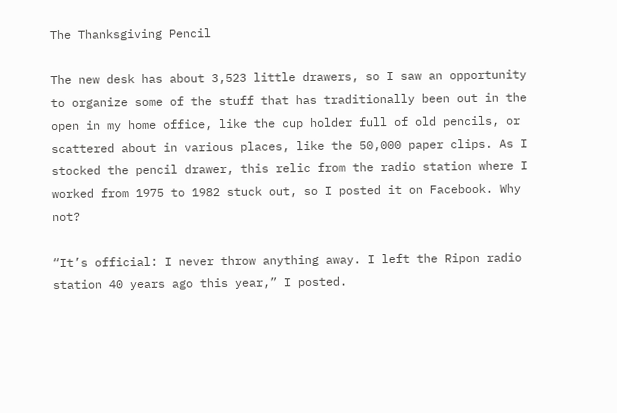The Thanksgiving Pencil

The new desk has about 3,523 little drawers, so I saw an opportunity to organize some of the stuff that has traditionally been out in the open in my home office, like the cup holder full of old pencils, or scattered about in various places, like the 50,000 paper clips. As I stocked the pencil drawer, this relic from the radio station where I worked from 1975 to 1982 stuck out, so I posted it on Facebook. Why not?

“It’s official: I never throw anything away. I left the Ripon radio station 40 years ago this year,” I posted.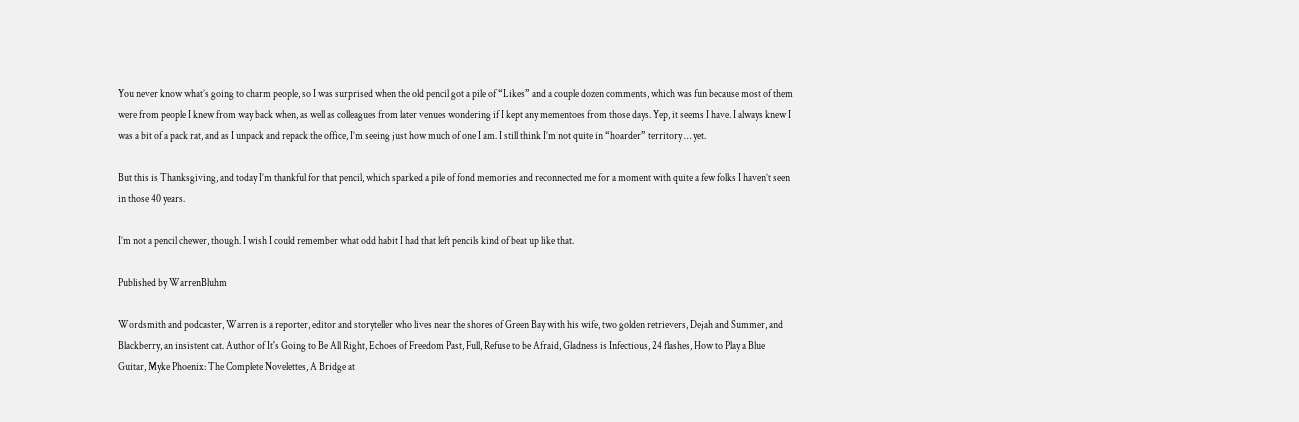You never know what’s going to charm people, so I was surprised when the old pencil got a pile of “Likes” and a couple dozen comments, which was fun because most of them were from people I knew from way back when, as well as colleagues from later venues wondering if I kept any mementoes from those days. Yep, it seems I have. I always knew I was a bit of a pack rat, and as I unpack and repack the office, I’m seeing just how much of one I am. I still think I’m not quite in “hoarder” territory … yet.

But this is Thanksgiving, and today I’m thankful for that pencil, which sparked a pile of fond memories and reconnected me for a moment with quite a few folks I haven’t seen in those 40 years.

I’m not a pencil chewer, though. I wish I could remember what odd habit I had that left pencils kind of beat up like that.

Published by WarrenBluhm

Wordsmith and podcaster, Warren is a reporter, editor and storyteller who lives near the shores of Green Bay with his wife, two golden retrievers, Dejah and Summer, and Blackberry, an insistent cat. Author of It's Going to Be All Right, Echoes of Freedom Past, Full, Refuse to be Afraid, Gladness is Infectious, 24 flashes, How to Play a Blue Guitar, Myke Phoenix: The Complete Novelettes, A Bridge at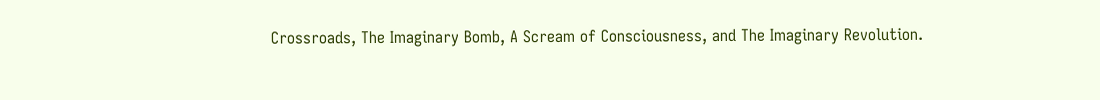Crossroads, The Imaginary Bomb, A Scream of Consciousness, and The Imaginary Revolution.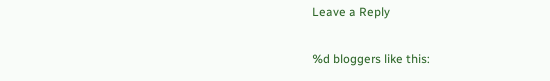Leave a Reply

%d bloggers like this: